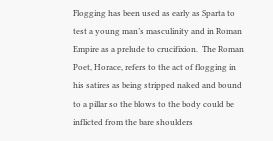Flogging has been used as early as Sparta to test a young man’s masculinity and in Roman Empire as a prelude to crucifixion.  The Roman Poet, Horace, refers to the act of flogging in his satires as being stripped naked and bound to a pillar so the blows to the body could be inflicted from the bare shoulders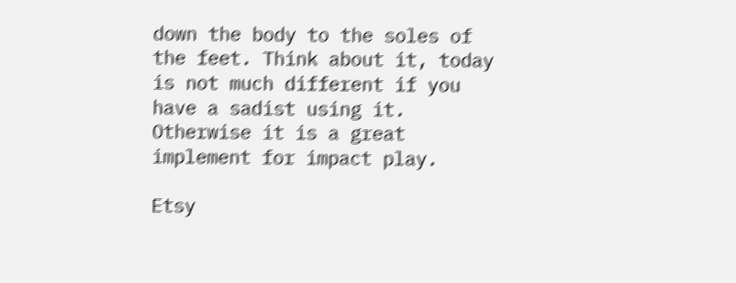down the body to the soles of the feet. Think about it, today is not much different if you have a sadist using it. Otherwise it is a great implement for impact play.

Etsy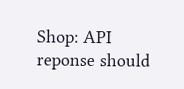Shop: API reponse should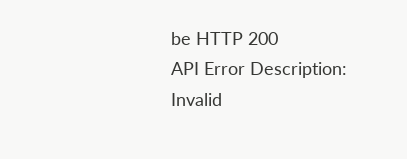be HTTP 200
API Error Description: Invalid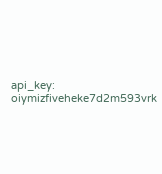api_key: oiymizfiveheke7d2m593vrk